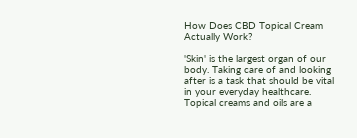How Does CBD Topical Cream Actually Work?

'Skin' is the largest organ of our body. Taking care of and looking after is a task that should be vital in your everyday healthcare.  Topical creams and oils are a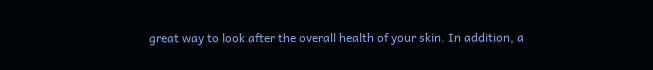great way to look after the overall health of your skin. In addition, a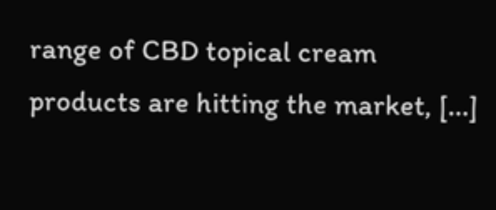range of CBD topical cream products are hitting the market, [...]